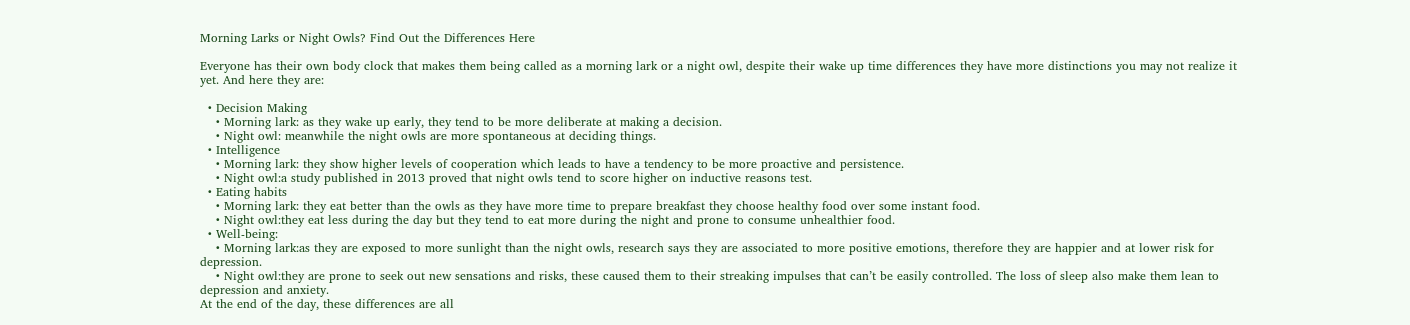Morning Larks or Night Owls? Find Out the Differences Here

Everyone has their own body clock that makes them being called as a morning lark or a night owl, despite their wake up time differences they have more distinctions you may not realize it yet. And here they are:

  • Decision Making
    • Morning lark: as they wake up early, they tend to be more deliberate at making a decision.
    • Night owl: meanwhile the night owls are more spontaneous at deciding things.
  • Intelligence
    • Morning lark: they show higher levels of cooperation which leads to have a tendency to be more proactive and persistence.
    • Night owl:a study published in 2013 proved that night owls tend to score higher on inductive reasons test.
  • Eating habits
    • Morning lark: they eat better than the owls as they have more time to prepare breakfast they choose healthy food over some instant food.
    • Night owl:they eat less during the day but they tend to eat more during the night and prone to consume unhealthier food.
  • Well-being:
    • Morning lark:as they are exposed to more sunlight than the night owls, research says they are associated to more positive emotions, therefore they are happier and at lower risk for depression.
    • Night owl:they are prone to seek out new sensations and risks, these caused them to their streaking impulses that can’t be easily controlled. The loss of sleep also make them lean to depression and anxiety.
At the end of the day, these differences are all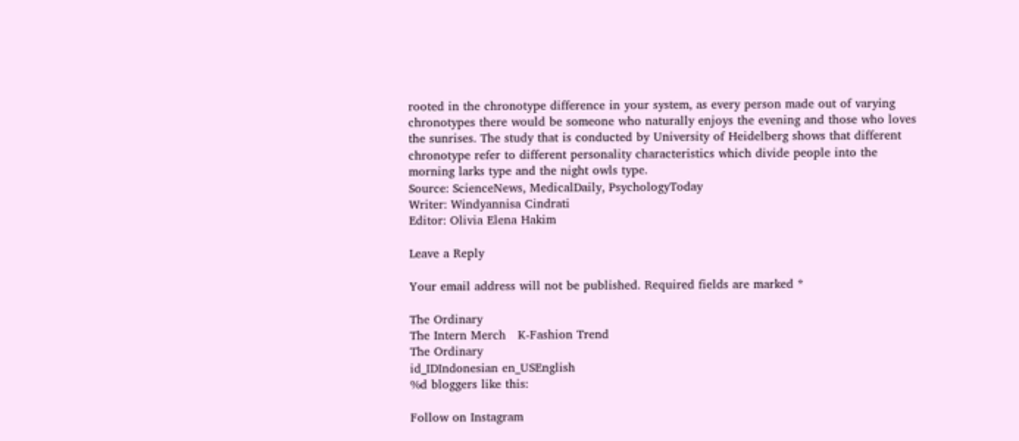rooted in the chronotype difference in your system, as every person made out of varying chronotypes there would be someone who naturally enjoys the evening and those who loves the sunrises. The study that is conducted by University of Heidelberg shows that different chronotype refer to different personality characteristics which divide people into the morning larks type and the night owls type.
Source: ScienceNews, MedicalDaily, PsychologyToday
Writer: Windyannisa Cindrati
Editor: Olivia Elena Hakim

Leave a Reply

Your email address will not be published. Required fields are marked *

The Ordinary
The Intern Merch   K-Fashion Trend
The Ordinary
id_IDIndonesian en_USEnglish
%d bloggers like this:

Follow on Instagram